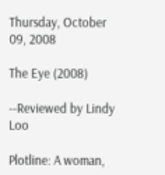Thursday, October 09, 2008

The Eye (2008)

--Reviewed by Lindy Loo

Plotline: A woman,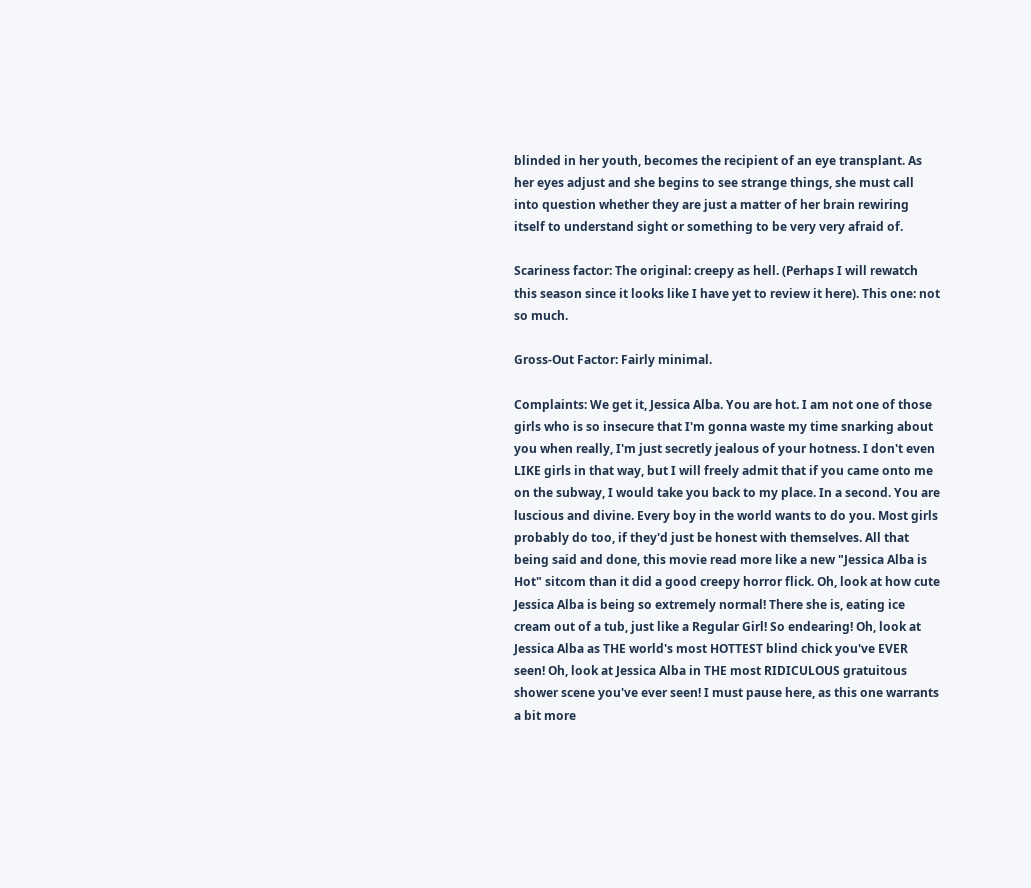blinded in her youth, becomes the recipient of an eye transplant. As her eyes adjust and she begins to see strange things, she must call into question whether they are just a matter of her brain rewiring itself to understand sight or something to be very very afraid of.

Scariness factor: The original: creepy as hell. (Perhaps I will rewatch this season since it looks like I have yet to review it here). This one: not so much.

Gross-Out Factor: Fairly minimal.

Complaints: We get it, Jessica Alba. You are hot. I am not one of those girls who is so insecure that I'm gonna waste my time snarking about you when really, I'm just secretly jealous of your hotness. I don't even LIKE girls in that way, but I will freely admit that if you came onto me on the subway, I would take you back to my place. In a second. You are luscious and divine. Every boy in the world wants to do you. Most girls probably do too, if they'd just be honest with themselves. All that being said and done, this movie read more like a new "Jessica Alba is Hot" sitcom than it did a good creepy horror flick. Oh, look at how cute Jessica Alba is being so extremely normal! There she is, eating ice cream out of a tub, just like a Regular Girl! So endearing! Oh, look at Jessica Alba as THE world's most HOTTEST blind chick you've EVER seen! Oh, look at Jessica Alba in THE most RIDICULOUS gratuitous shower scene you've ever seen! I must pause here, as this one warrants a bit more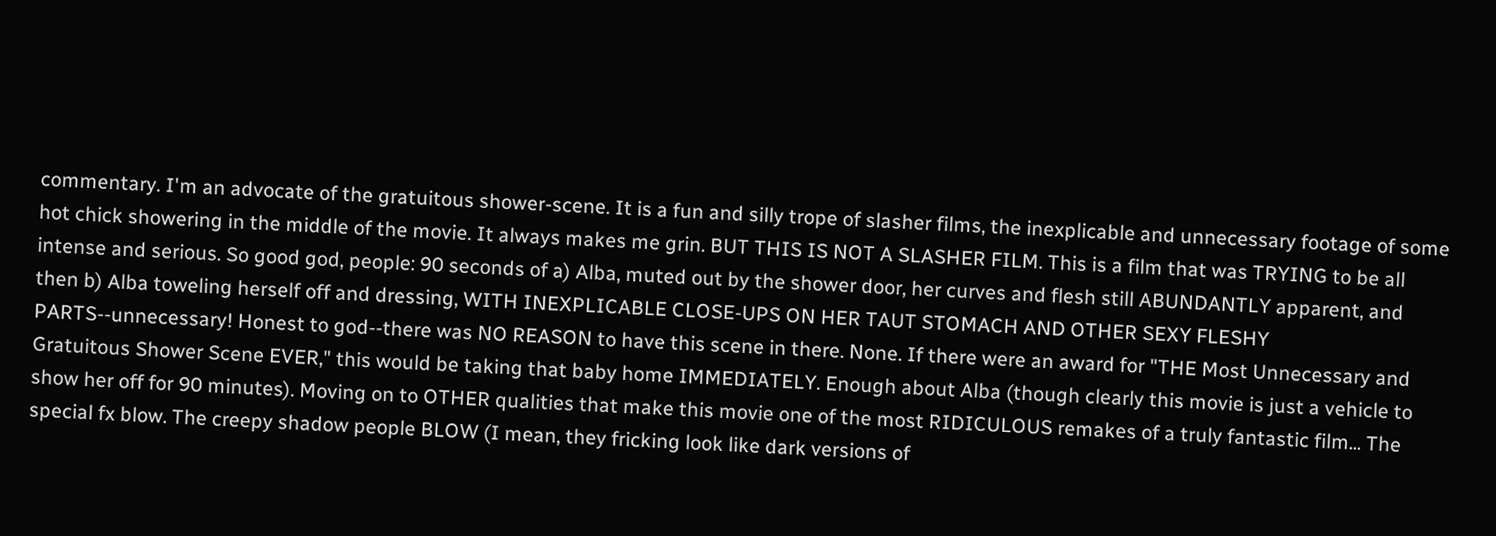commentary. I'm an advocate of the gratuitous shower-scene. It is a fun and silly trope of slasher films, the inexplicable and unnecessary footage of some hot chick showering in the middle of the movie. It always makes me grin. BUT THIS IS NOT A SLASHER FILM. This is a film that was TRYING to be all intense and serious. So good god, people: 90 seconds of a) Alba, muted out by the shower door, her curves and flesh still ABUNDANTLY apparent, and then b) Alba toweling herself off and dressing, WITH INEXPLICABLE CLOSE-UPS ON HER TAUT STOMACH AND OTHER SEXY FLESHY PARTS--unnecessary! Honest to god--there was NO REASON to have this scene in there. None. If there were an award for "THE Most Unnecessary and Gratuitous Shower Scene EVER," this would be taking that baby home IMMEDIATELY. Enough about Alba (though clearly this movie is just a vehicle to show her off for 90 minutes). Moving on to OTHER qualities that make this movie one of the most RIDICULOUS remakes of a truly fantastic film... The special fx blow. The creepy shadow people BLOW (I mean, they fricking look like dark versions of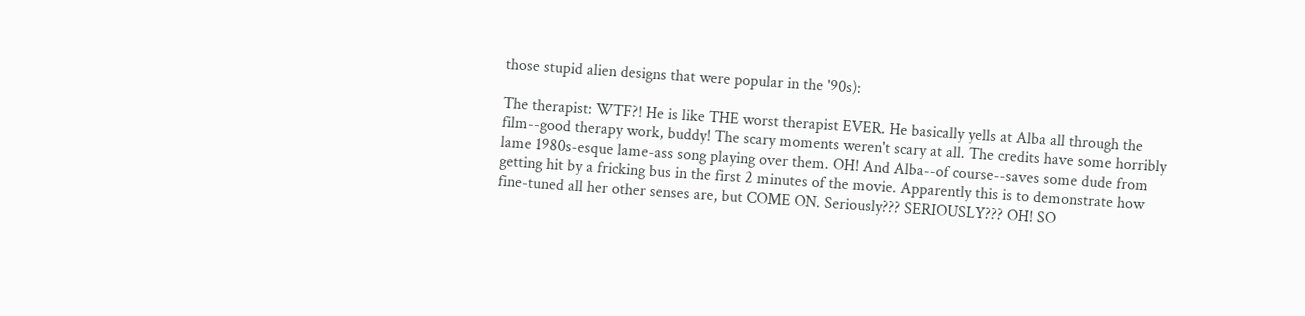those stupid alien designs that were popular in the '90s):

The therapist: WTF?! He is like THE worst therapist EVER. He basically yells at Alba all through the film--good therapy work, buddy! The scary moments weren't scary at all. The credits have some horribly lame 1980s-esque lame-ass song playing over them. OH! And Alba--of course--saves some dude from getting hit by a fricking bus in the first 2 minutes of the movie. Apparently this is to demonstrate how fine-tuned all her other senses are, but COME ON. Seriously??? SERIOUSLY??? OH! SO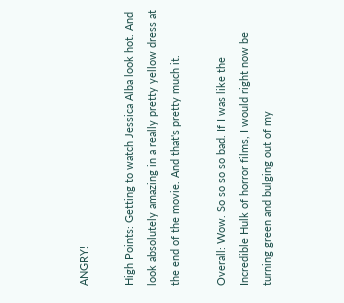ANGRY!

High Points: Getting to watch Jessica Alba look hot. And look absolutely amazing in a really pretty yellow dress at the end of the movie. And that's pretty much it.

Overall: Wow. So so so so bad. If I was like the Incredible Hulk of horror films, I would right now be turning green and bulging out of my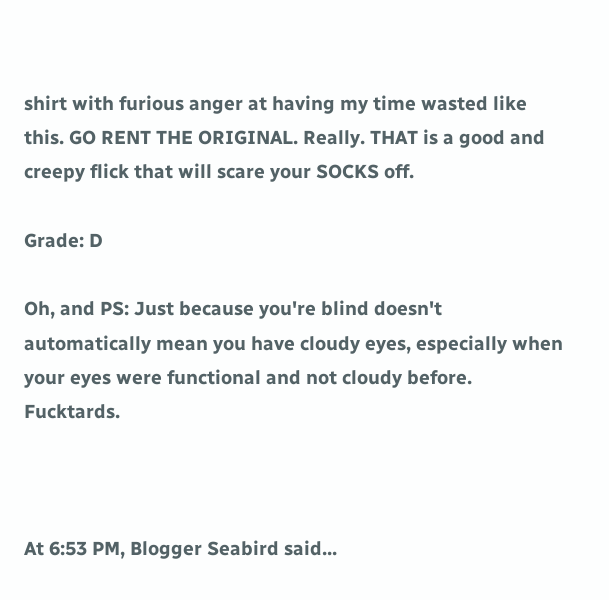shirt with furious anger at having my time wasted like this. GO RENT THE ORIGINAL. Really. THAT is a good and creepy flick that will scare your SOCKS off.

Grade: D

Oh, and PS: Just because you're blind doesn't automatically mean you have cloudy eyes, especially when your eyes were functional and not cloudy before. Fucktards.



At 6:53 PM, Blogger Seabird said...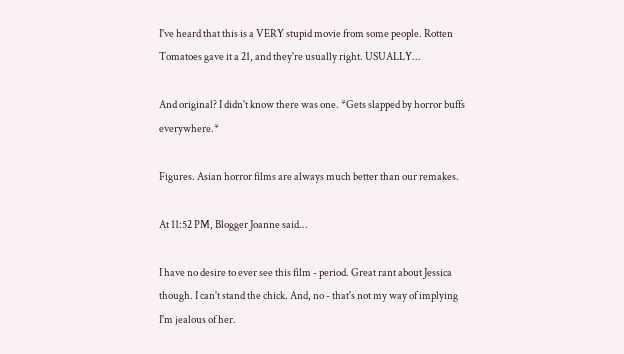I've heard that this is a VERY stupid movie from some people. Rotten Tomatoes gave it a 21, and they're usually right. USUALLY...

And original? I didn't know there was one. *Gets slapped by horror buffs everywhere.*

Figures. Asian horror films are always much better than our remakes.

At 11:52 PM, Blogger Joanne said...

I have no desire to ever see this film - period. Great rant about Jessica though. I can't stand the chick. And, no - that's not my way of implying I'm jealous of her.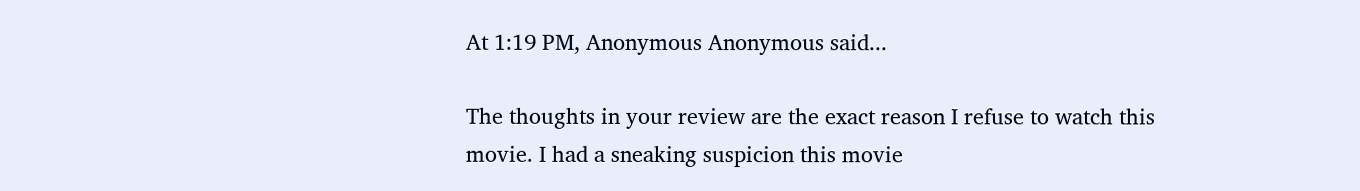At 1:19 PM, Anonymous Anonymous said...

The thoughts in your review are the exact reason I refuse to watch this movie. I had a sneaking suspicion this movie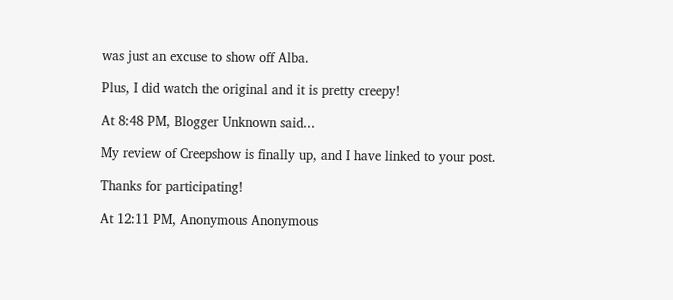was just an excuse to show off Alba.

Plus, I did watch the original and it is pretty creepy!

At 8:48 PM, Blogger Unknown said...

My review of Creepshow is finally up, and I have linked to your post.

Thanks for participating!

At 12:11 PM, Anonymous Anonymous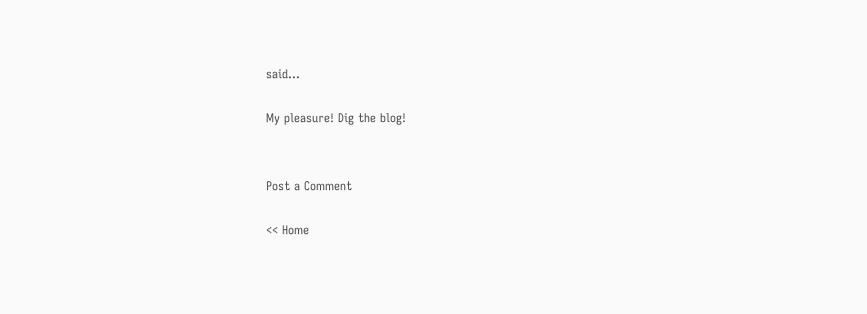said...

My pleasure! Dig the blog!


Post a Comment

<< Home